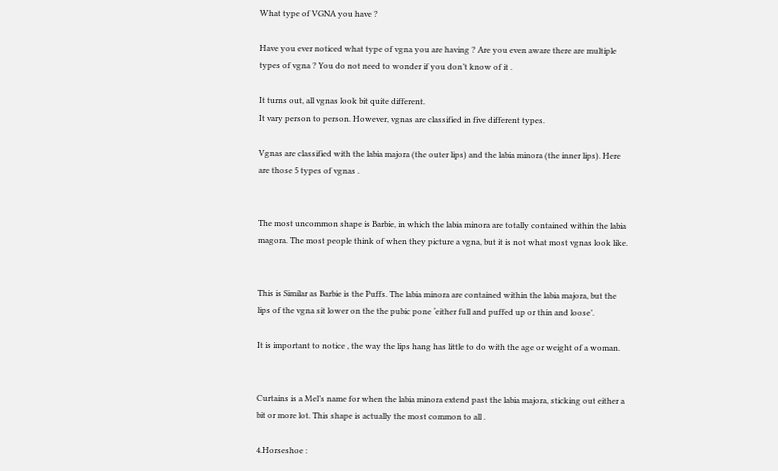What type of VGNA you have ?

Have you ever noticed what type of vgna you are having ? Are you even aware there are multiple types of vgna ? You do not need to wonder if you don’t know of it .

It turns out, all vgnas look bit quite different.
It vary person to person. However, vgnas are classified in five different types.

Vgnas are classified with the labia majora (the outer lips) and the labia minora (the inner lips). Here are those 5 types of vgnas .


The most uncommon shape is Barbie, in which the labia minora are totally contained within the labia magora. The most people think of when they picture a vgna, but it is not what most vgnas look like.


This is Similar as Barbie is the Puffs. The labia minora are contained within the labia majora, but the lips of the vgna sit lower on the the pubic pone ‘either full and puffed up or thin and loose’.

It is important to notice , the way the lips hang has little to do with the age or weight of a woman.


Curtains is a Mel’s name for when the labia minora extend past the labia majora, sticking out either a bit or more lot. This shape is actually the most common to all .

4.Horseshoe :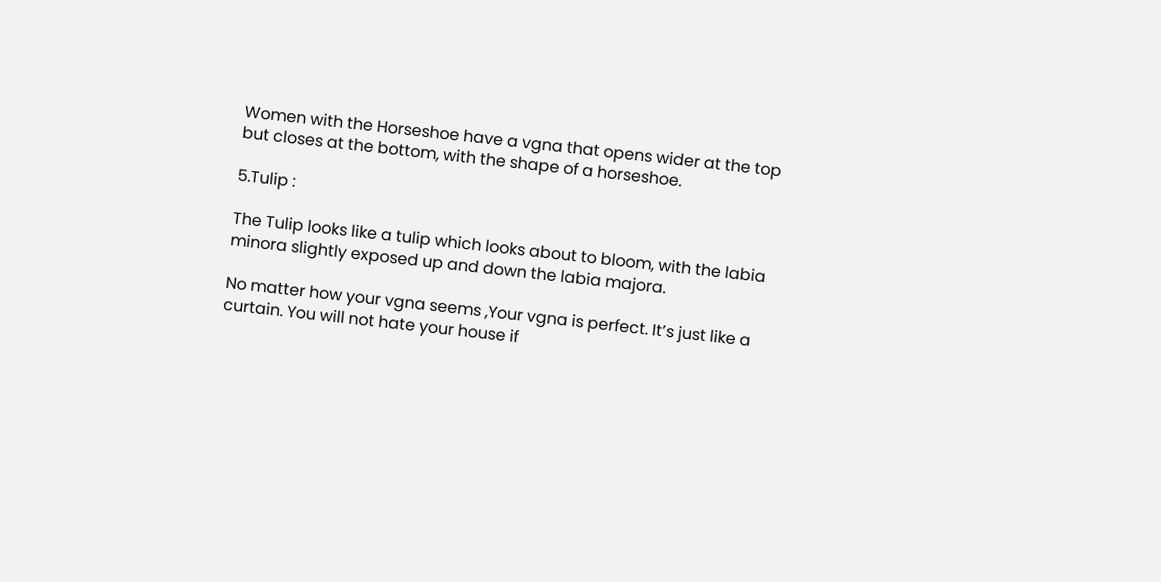Women with the Horseshoe have a vgna that opens wider at the top but closes at the bottom, with the shape of a horseshoe.

5.Tulip :

The Tulip looks like a tulip which looks about to bloom, with the labia minora slightly exposed up and down the labia majora.

No matter how your vgna seems ,Your vgna is perfect. It’s just like a curtain. You will not hate your house if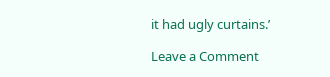it had ugly curtains.’

Leave a Comment